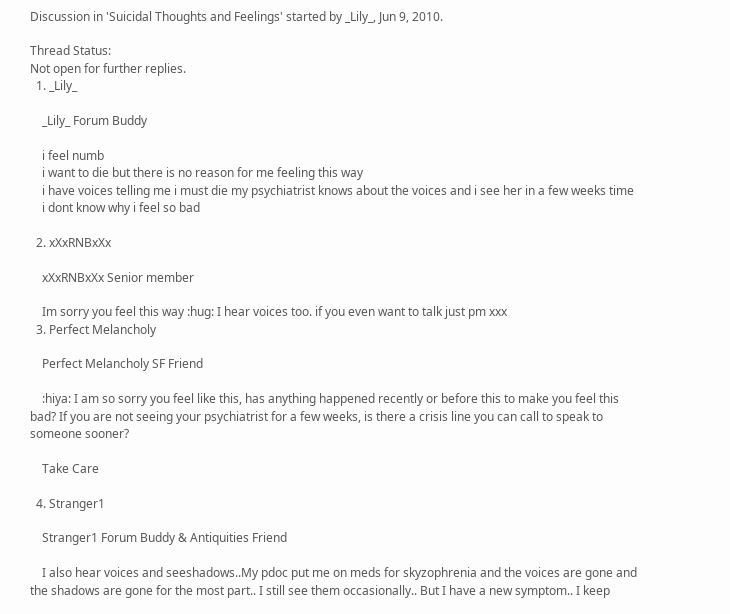Discussion in 'Suicidal Thoughts and Feelings' started by _Lily_, Jun 9, 2010.

Thread Status:
Not open for further replies.
  1. _Lily_

    _Lily_ Forum Buddy

    i feel numb
    i want to die but there is no reason for me feeling this way
    i have voices telling me i must die my psychiatrist knows about the voices and i see her in a few weeks time
    i dont know why i feel so bad

  2. xXxRNBxXx

    xXxRNBxXx Senior member

    Im sorry you feel this way :hug: I hear voices too. if you even want to talk just pm xxx
  3. Perfect Melancholy

    Perfect Melancholy SF Friend

    :hiya: I am so sorry you feel like this, has anything happened recently or before this to make you feel this bad? If you are not seeing your psychiatrist for a few weeks, is there a crisis line you can call to speak to someone sooner?

    Take Care

  4. Stranger1

    Stranger1 Forum Buddy & Antiquities Friend

    I also hear voices and seeshadows..My pdoc put me on meds for skyzophrenia and the voices are gone and the shadows are gone for the most part.. I still see them occasionally.. But I have a new symptom.. I keep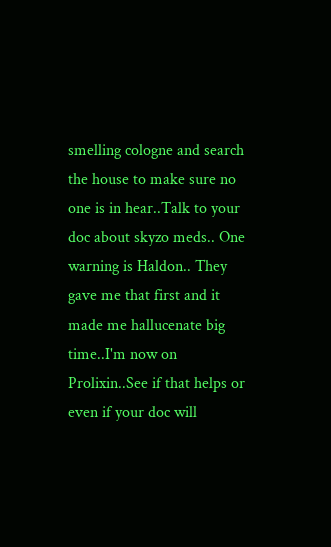smelling cologne and search the house to make sure no one is in hear..Talk to your doc about skyzo meds.. One warning is Haldon.. They gave me that first and it made me hallucenate big time..I'm now on Prolixin..See if that helps or even if your doc will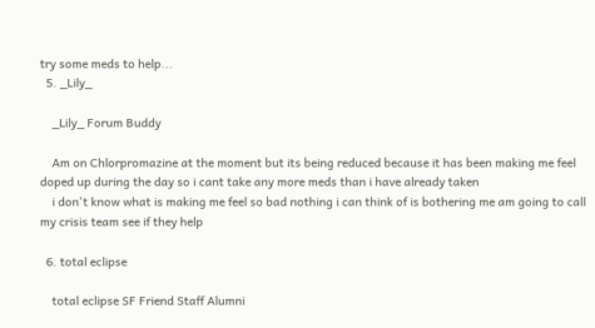try some meds to help...
  5. _Lily_

    _Lily_ Forum Buddy

    Am on Chlorpromazine at the moment but its being reduced because it has been making me feel doped up during the day so i cant take any more meds than i have already taken
    i don't know what is making me feel so bad nothing i can think of is bothering me am going to call my crisis team see if they help

  6. total eclipse

    total eclipse SF Friend Staff Alumni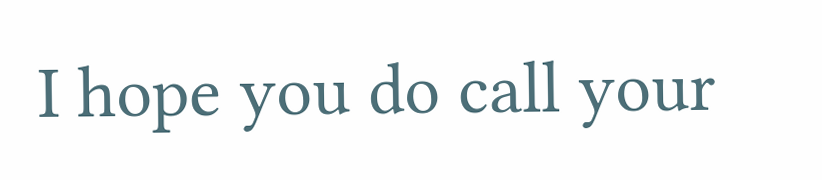I hope you do call your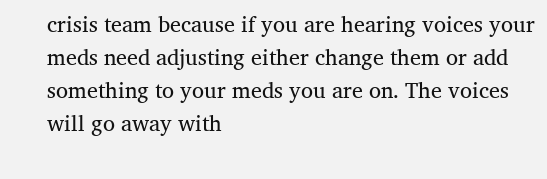crisis team because if you are hearing voices your meds need adjusting either change them or add something to your meds you are on. The voices will go away with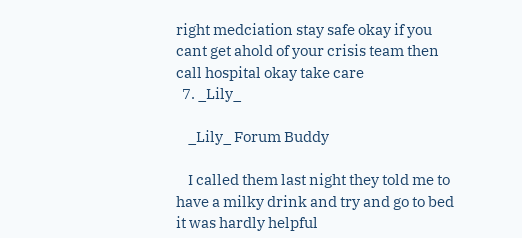right medciation stay safe okay if you cant get ahold of your crisis team then call hospital okay take care
  7. _Lily_

    _Lily_ Forum Buddy

    I called them last night they told me to have a milky drink and try and go to bed it was hardly helpful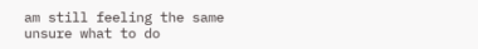am still feeling the same unsure what to do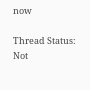now

Thread Status:
Not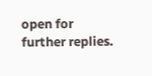open for further replies.